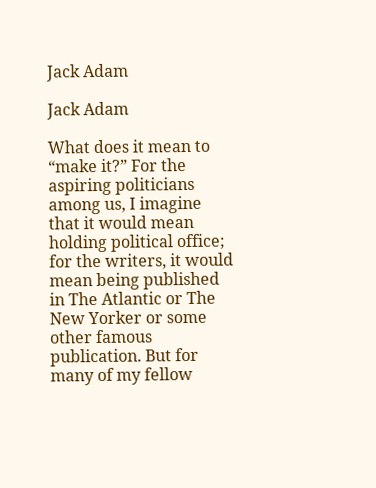Jack Adam

Jack Adam

What does it mean to “make it?” For the aspiring politicians among us, I imagine that it would mean holding political office; for the writers, it would mean being published in The Atlantic or The New Yorker or some other famous publication. But for many of my fellow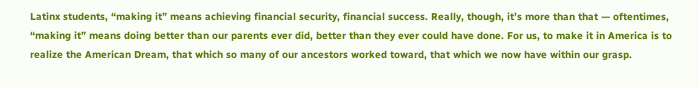Latinx students, “making it” means achieving financial security, financial success. Really, though, it’s more than that — oftentimes, “making it” means doing better than our parents ever did, better than they ever could have done. For us, to make it in America is to realize the American Dream, that which so many of our ancestors worked toward, that which we now have within our grasp.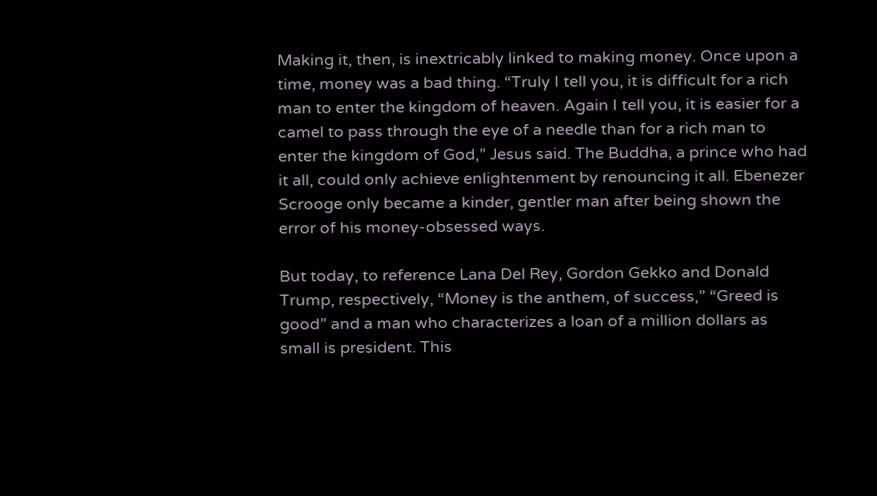Making it, then, is inextricably linked to making money. Once upon a time, money was a bad thing. “Truly I tell you, it is difficult for a rich man to enter the kingdom of heaven. Again I tell you, it is easier for a camel to pass through the eye of a needle than for a rich man to enter the kingdom of God,” Jesus said. The Buddha, a prince who had it all, could only achieve enlightenment by renouncing it all. Ebenezer Scrooge only became a kinder, gentler man after being shown the error of his money-obsessed ways.

But today, to reference Lana Del Rey, Gordon Gekko and Donald Trump, respectively, “Money is the anthem, of success,” “Greed is good” and a man who characterizes a loan of a million dollars as small is president. This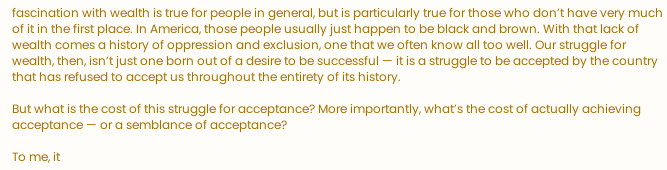fascination with wealth is true for people in general, but is particularly true for those who don’t have very much of it in the first place. In America, those people usually just happen to be black and brown. With that lack of wealth comes a history of oppression and exclusion, one that we often know all too well. Our struggle for wealth, then, isn’t just one born out of a desire to be successful — it is a struggle to be accepted by the country that has refused to accept us throughout the entirety of its history.

But what is the cost of this struggle for acceptance? More importantly, what’s the cost of actually achieving acceptance — or a semblance of acceptance?

To me, it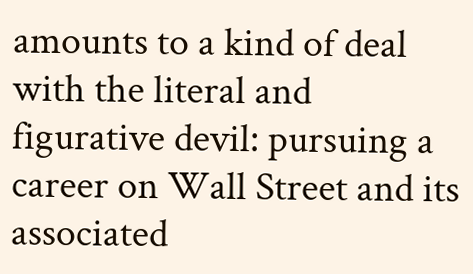amounts to a kind of deal with the literal and figurative devil: pursuing a career on Wall Street and its associated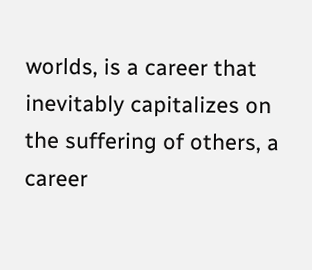worlds, is a career that inevitably capitalizes on the suffering of others, a career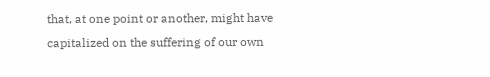that, at one point or another, might have capitalized on the suffering of our own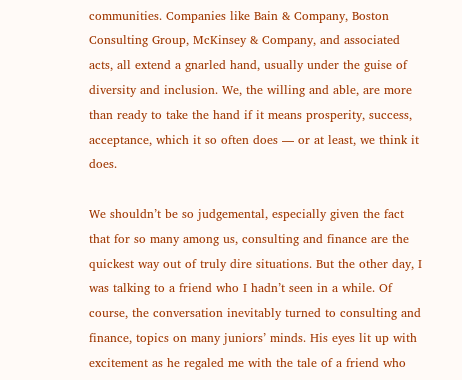communities. Companies like Bain & Company, Boston Consulting Group, McKinsey & Company, and associated acts, all extend a gnarled hand, usually under the guise of diversity and inclusion. We, the willing and able, are more than ready to take the hand if it means prosperity, success, acceptance, which it so often does — or at least, we think it does.

We shouldn’t be so judgemental, especially given the fact that for so many among us, consulting and finance are the quickest way out of truly dire situations. But the other day, I was talking to a friend who I hadn’t seen in a while. Of course, the conversation inevitably turned to consulting and finance, topics on many juniors’ minds. His eyes lit up with excitement as he regaled me with the tale of a friend who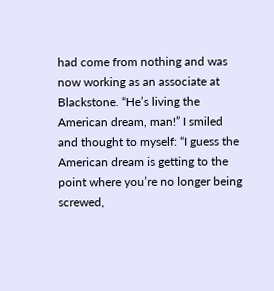had come from nothing and was now working as an associate at Blackstone. “He’s living the American dream, man!” I smiled and thought to myself: “I guess the American dream is getting to the point where you’re no longer being screwed,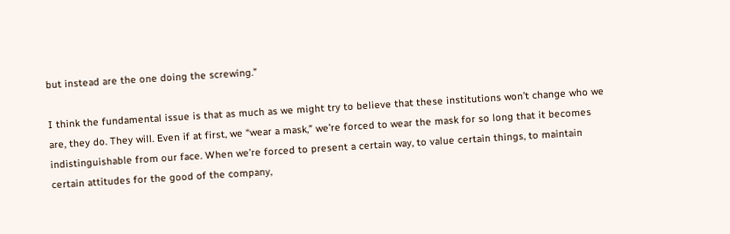but instead are the one doing the screwing.”

I think the fundamental issue is that as much as we might try to believe that these institutions won’t change who we are, they do. They will. Even if at first, we “wear a mask,” we’re forced to wear the mask for so long that it becomes indistinguishable from our face. When we’re forced to present a certain way, to value certain things, to maintain certain attitudes for the good of the company,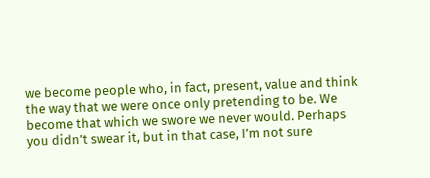we become people who, in fact, present, value and think the way that we were once only pretending to be. We become that which we swore we never would. Perhaps you didn’t swear it, but in that case, I’m not sure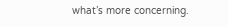what’s more concerning.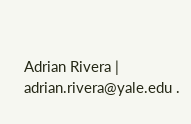Adrian Rivera | adrian.rivera@yale.edu .